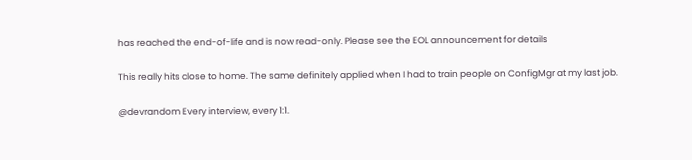has reached the end-of-life and is now read-only. Please see the EOL announcement for details

This really hits close to home. The same definitely applied when I had to train people on ConfigMgr at my last job.

@devrandom Every interview, every 1:1.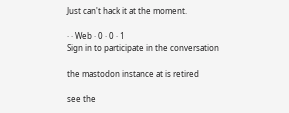Just can't hack it at the moment.

· · Web · 0 · 0 · 1
Sign in to participate in the conversation

the mastodon instance at is retired

see the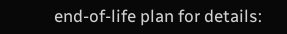end-of-life plan for details: